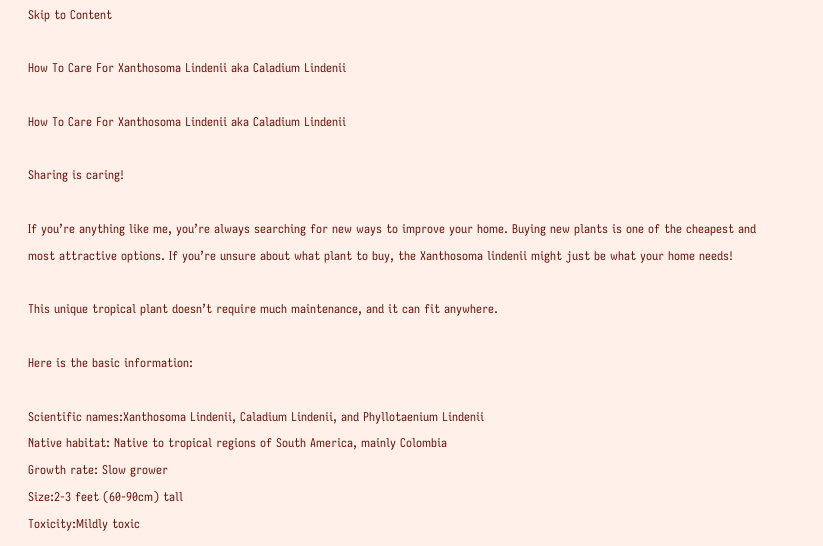Skip to Content

How To Care For Xanthosoma Lindenii aka Caladium Lindenii

How To Care For Xanthosoma Lindenii aka Caladium Lindenii

Sharing is caring!

If you’re anything like me, you’re always searching for new ways to improve your home. Buying new plants is one of the cheapest and most attractive options. If you’re unsure about what plant to buy, the Xanthosoma lindenii might just be what your home needs!

This unique tropical plant doesn’t require much maintenance, and it can fit anywhere.

Here is the basic information:

Scientific names:Xanthosoma Lindenii, Caladium Lindenii, and Phyllotaenium Lindenii
Native habitat: Native to tropical regions of South America, mainly Colombia
Growth rate: Slow grower
Size:2-3 feet (60-90cm) tall
Toxicity:Mildly toxic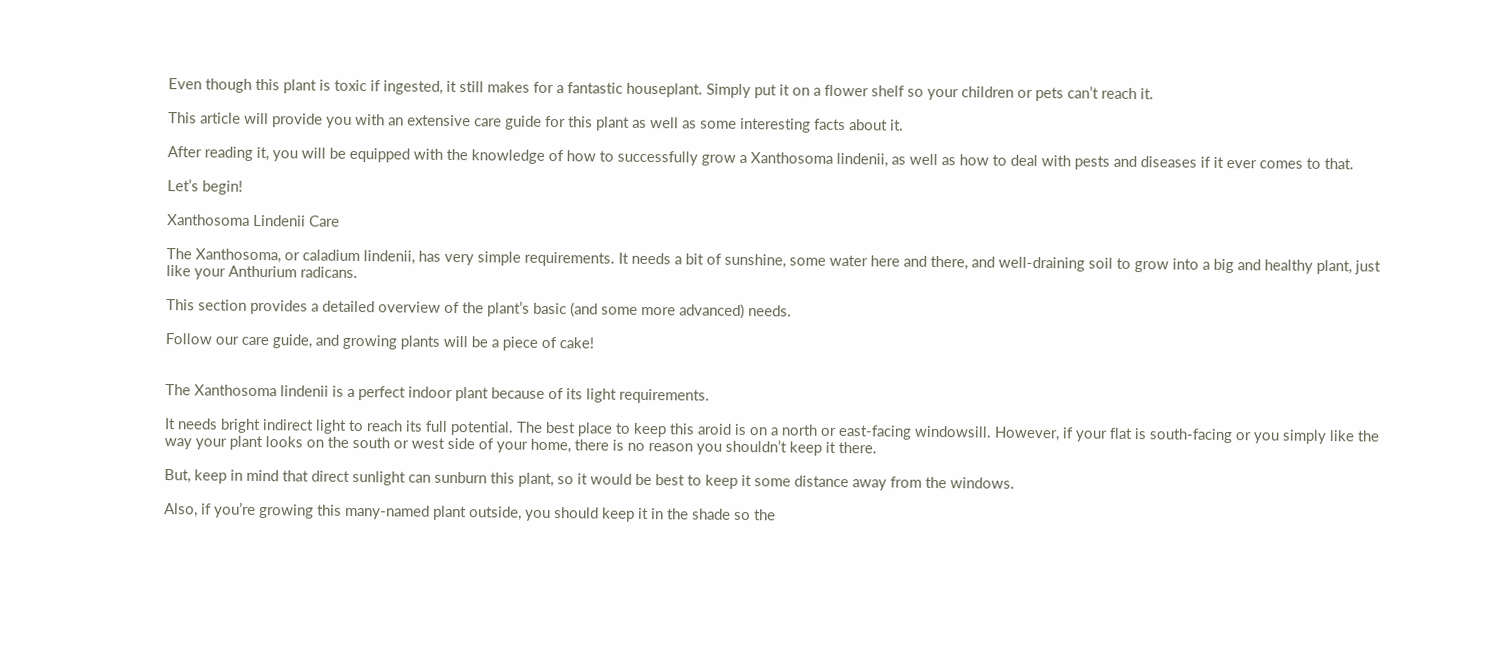Even though this plant is toxic if ingested, it still makes for a fantastic houseplant. Simply put it on a flower shelf so your children or pets can’t reach it.

This article will provide you with an extensive care guide for this plant as well as some interesting facts about it.

After reading it, you will be equipped with the knowledge of how to successfully grow a Xanthosoma lindenii, as well as how to deal with pests and diseases if it ever comes to that.

Let’s begin!

Xanthosoma Lindenii Care

The Xanthosoma, or caladium lindenii, has very simple requirements. It needs a bit of sunshine, some water here and there, and well-draining soil to grow into a big and healthy plant, just like your Anthurium radicans.

This section provides a detailed overview of the plant’s basic (and some more advanced) needs.

Follow our care guide, and growing plants will be a piece of cake!


The Xanthosoma lindenii is a perfect indoor plant because of its light requirements.

It needs bright indirect light to reach its full potential. The best place to keep this aroid is on a north or east-facing windowsill. However, if your flat is south-facing or you simply like the way your plant looks on the south or west side of your home, there is no reason you shouldn’t keep it there.

But, keep in mind that direct sunlight can sunburn this plant, so it would be best to keep it some distance away from the windows.

Also, if you’re growing this many-named plant outside, you should keep it in the shade so the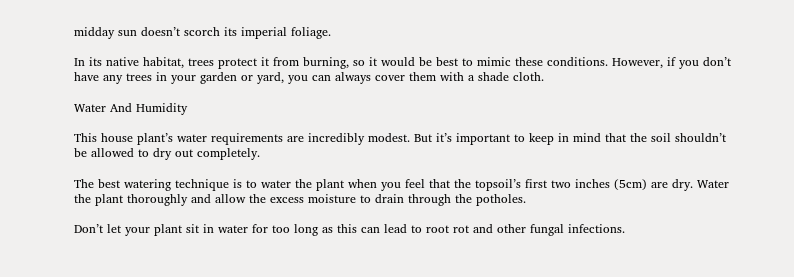midday sun doesn’t scorch its imperial foliage.

In its native habitat, trees protect it from burning, so it would be best to mimic these conditions. However, if you don’t have any trees in your garden or yard, you can always cover them with a shade cloth.

Water And Humidity

This house plant’s water requirements are incredibly modest. But it’s important to keep in mind that the soil shouldn’t be allowed to dry out completely.

The best watering technique is to water the plant when you feel that the topsoil’s first two inches (5cm) are dry. Water the plant thoroughly and allow the excess moisture to drain through the potholes.

Don’t let your plant sit in water for too long as this can lead to root rot and other fungal infections.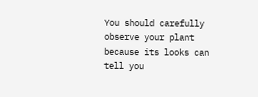You should carefully observe your plant because its looks can tell you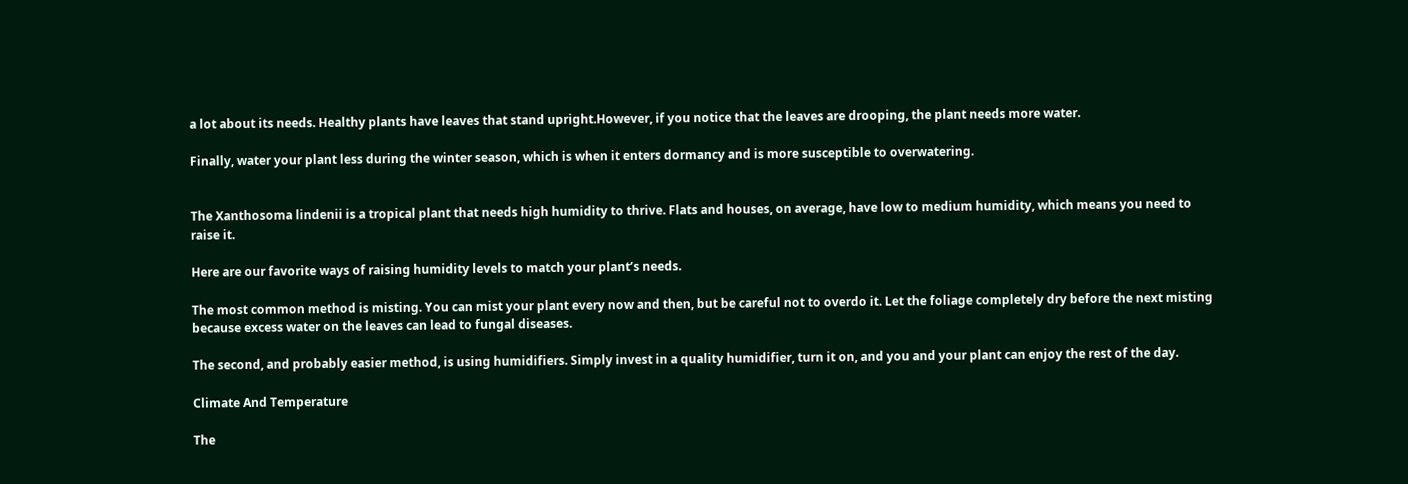a lot about its needs. Healthy plants have leaves that stand upright.However, if you notice that the leaves are drooping, the plant needs more water.

Finally, water your plant less during the winter season, which is when it enters dormancy and is more susceptible to overwatering.


The Xanthosoma lindenii is a tropical plant that needs high humidity to thrive. Flats and houses, on average, have low to medium humidity, which means you need to raise it.

Here are our favorite ways of raising humidity levels to match your plant’s needs.

The most common method is misting. You can mist your plant every now and then, but be careful not to overdo it. Let the foliage completely dry before the next misting because excess water on the leaves can lead to fungal diseases.

The second, and probably easier method, is using humidifiers. Simply invest in a quality humidifier, turn it on, and you and your plant can enjoy the rest of the day.

Climate And Temperature

The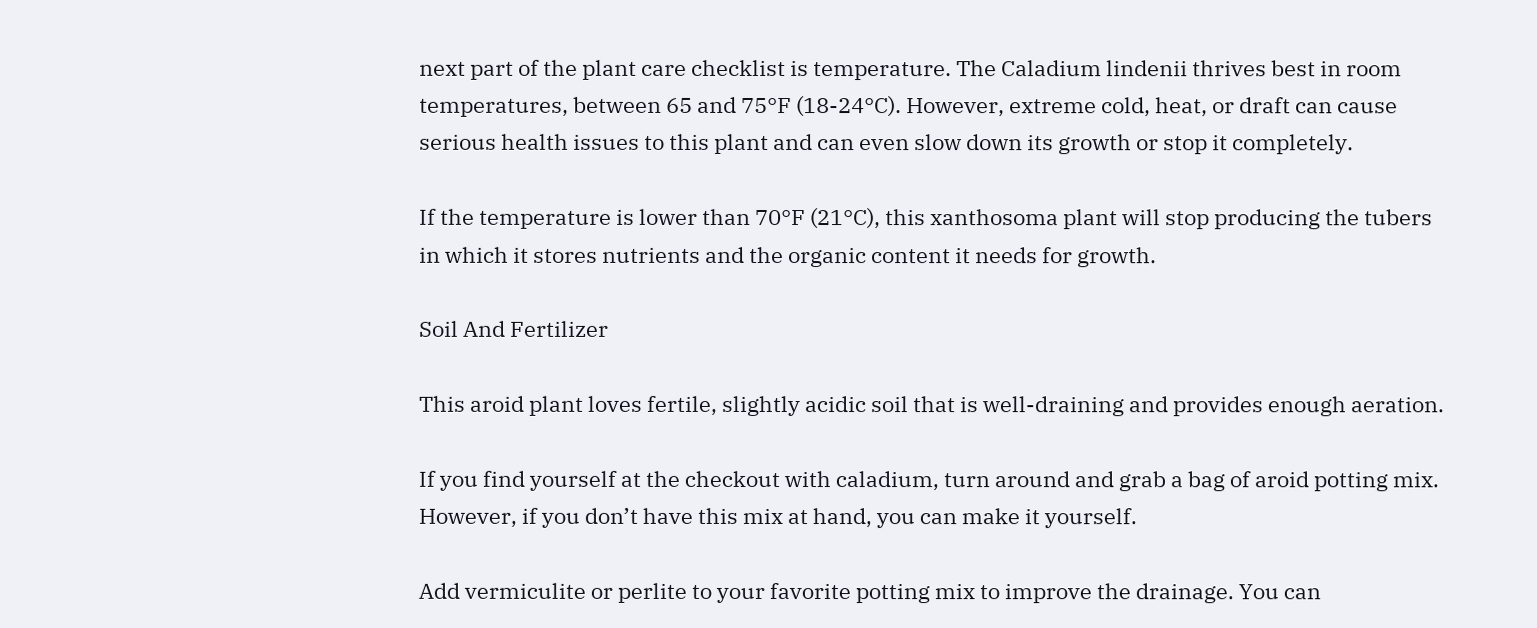next part of the plant care checklist is temperature. The Caladium lindenii thrives best in room temperatures, between 65 and 75°F (18-24°C). However, extreme cold, heat, or draft can cause serious health issues to this plant and can even slow down its growth or stop it completely.

If the temperature is lower than 70°F (21°C), this xanthosoma plant will stop producing the tubers in which it stores nutrients and the organic content it needs for growth.

Soil And Fertilizer

This aroid plant loves fertile, slightly acidic soil that is well-draining and provides enough aeration.

If you find yourself at the checkout with caladium, turn around and grab a bag of aroid potting mix. However, if you don’t have this mix at hand, you can make it yourself.

Add vermiculite or perlite to your favorite potting mix to improve the drainage. You can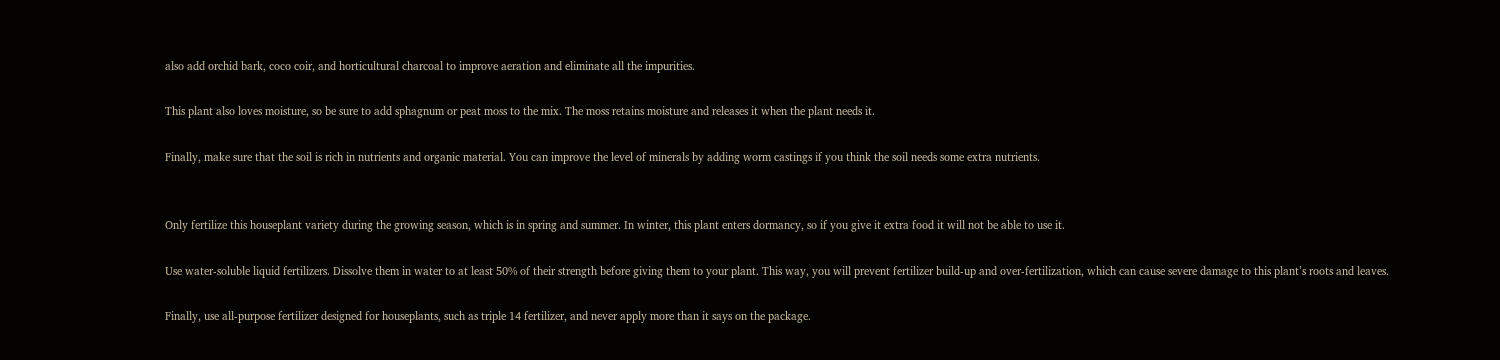also add orchid bark, coco coir, and horticultural charcoal to improve aeration and eliminate all the impurities.

This plant also loves moisture, so be sure to add sphagnum or peat moss to the mix. The moss retains moisture and releases it when the plant needs it.

Finally, make sure that the soil is rich in nutrients and organic material. You can improve the level of minerals by adding worm castings if you think the soil needs some extra nutrients.


Only fertilize this houseplant variety during the growing season, which is in spring and summer. In winter, this plant enters dormancy, so if you give it extra food it will not be able to use it.

Use water-soluble liquid fertilizers. Dissolve them in water to at least 50% of their strength before giving them to your plant. This way, you will prevent fertilizer build-up and over-fertilization, which can cause severe damage to this plant’s roots and leaves.

Finally, use all-purpose fertilizer designed for houseplants, such as triple 14 fertilizer, and never apply more than it says on the package.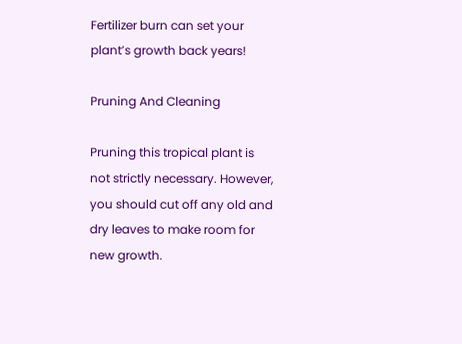Fertilizer burn can set your plant’s growth back years!

Pruning And Cleaning

Pruning this tropical plant is not strictly necessary. However, you should cut off any old and dry leaves to make room for new growth.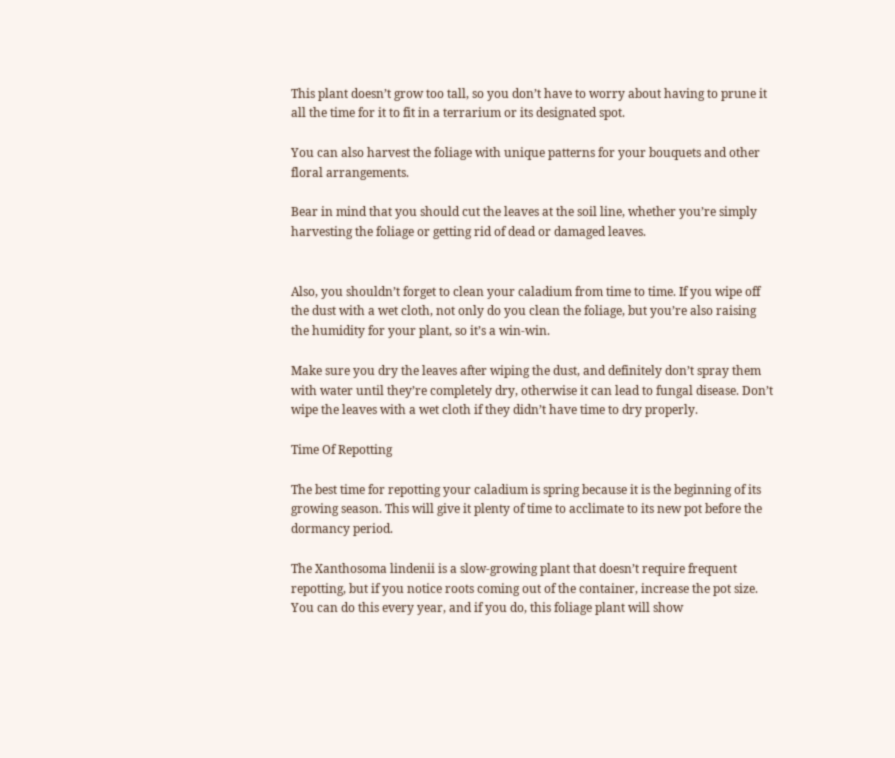This plant doesn’t grow too tall, so you don’t have to worry about having to prune it all the time for it to fit in a terrarium or its designated spot.

You can also harvest the foliage with unique patterns for your bouquets and other floral arrangements.

Bear in mind that you should cut the leaves at the soil line, whether you’re simply harvesting the foliage or getting rid of dead or damaged leaves.


Also, you shouldn’t forget to clean your caladium from time to time. If you wipe off the dust with a wet cloth, not only do you clean the foliage, but you’re also raising the humidity for your plant, so it’s a win-win.

Make sure you dry the leaves after wiping the dust, and definitely don’t spray them with water until they’re completely dry, otherwise it can lead to fungal disease. Don’t wipe the leaves with a wet cloth if they didn’t have time to dry properly.

Time Of Repotting

The best time for repotting your caladium is spring because it is the beginning of its growing season. This will give it plenty of time to acclimate to its new pot before the dormancy period.

The Xanthosoma lindenii is a slow-growing plant that doesn’t require frequent repotting, but if you notice roots coming out of the container, increase the pot size. You can do this every year, and if you do, this foliage plant will show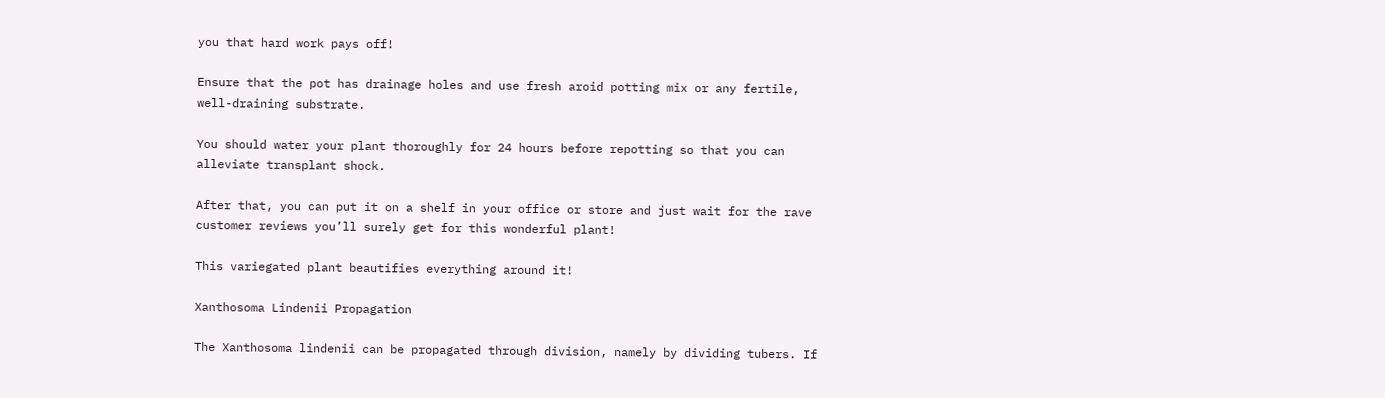you that hard work pays off!

Ensure that the pot has drainage holes and use fresh aroid potting mix or any fertile, well-draining substrate.

You should water your plant thoroughly for 24 hours before repotting so that you can alleviate transplant shock.

After that, you can put it on a shelf in your office or store and just wait for the rave customer reviews you’ll surely get for this wonderful plant!

This variegated plant beautifies everything around it!

Xanthosoma Lindenii Propagation

The Xanthosoma lindenii can be propagated through division, namely by dividing tubers. If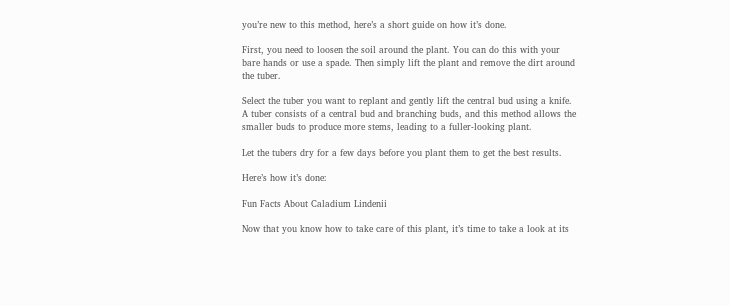you’re new to this method, here’s a short guide on how it’s done.

First, you need to loosen the soil around the plant. You can do this with your bare hands or use a spade. Then simply lift the plant and remove the dirt around the tuber.

Select the tuber you want to replant and gently lift the central bud using a knife. A tuber consists of a central bud and branching buds, and this method allows the smaller buds to produce more stems, leading to a fuller-looking plant.

Let the tubers dry for a few days before you plant them to get the best results.

Here’s how it’s done:

Fun Facts About Caladium Lindenii

Now that you know how to take care of this plant, it’s time to take a look at its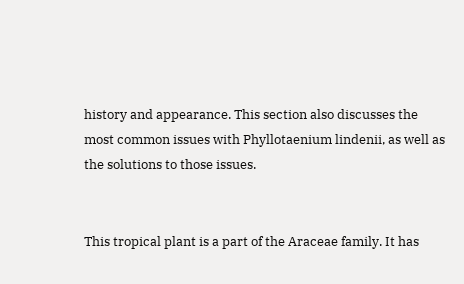history and appearance. This section also discusses the most common issues with Phyllotaenium lindenii, as well as the solutions to those issues.


This tropical plant is a part of the Araceae family. It has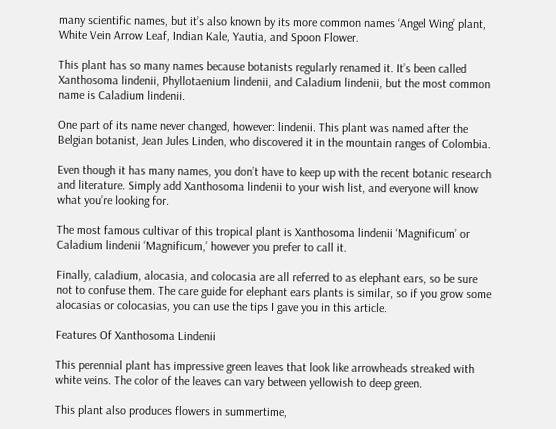many scientific names, but it’s also known by its more common names ‘Angel Wing’ plant, White Vein Arrow Leaf, Indian Kale, Yautia, and Spoon Flower.

This plant has so many names because botanists regularly renamed it. It’s been called Xanthosoma lindenii, Phyllotaenium lindenii, and Caladium lindenii, but the most common name is Caladium lindenii.

One part of its name never changed, however: lindenii. This plant was named after the Belgian botanist, Jean Jules Linden, who discovered it in the mountain ranges of Colombia.

Even though it has many names, you don’t have to keep up with the recent botanic research and literature. Simply add Xanthosoma lindenii to your wish list, and everyone will know what you’re looking for.

The most famous cultivar of this tropical plant is Xanthosoma lindenii ‘Magnificum’ or Caladium lindenii ‘Magnificum,’ however you prefer to call it.

Finally, caladium, alocasia, and colocasia are all referred to as elephant ears, so be sure not to confuse them. The care guide for elephant ears plants is similar, so if you grow some alocasias or colocasias, you can use the tips I gave you in this article.

Features Of Xanthosoma Lindenii

This perennial plant has impressive green leaves that look like arrowheads streaked with white veins. The color of the leaves can vary between yellowish to deep green.

This plant also produces flowers in summertime,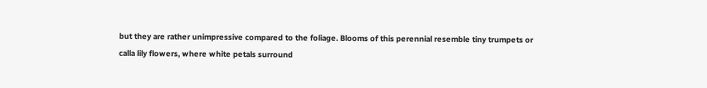but they are rather unimpressive compared to the foliage. Blooms of this perennial resemble tiny trumpets or calla lily flowers, where white petals surround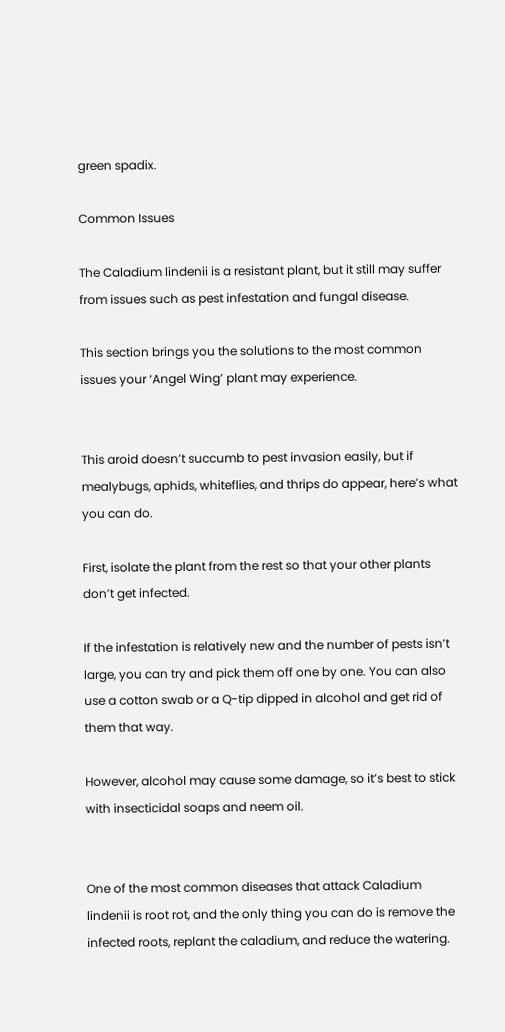green spadix.

Common Issues

The Caladium lindenii is a resistant plant, but it still may suffer from issues such as pest infestation and fungal disease.

This section brings you the solutions to the most common issues your ‘Angel Wing’ plant may experience.


This aroid doesn’t succumb to pest invasion easily, but if mealybugs, aphids, whiteflies, and thrips do appear, here’s what you can do.

First, isolate the plant from the rest so that your other plants don’t get infected.

If the infestation is relatively new and the number of pests isn’t large, you can try and pick them off one by one. You can also use a cotton swab or a Q-tip dipped in alcohol and get rid of them that way.

However, alcohol may cause some damage, so it’s best to stick with insecticidal soaps and neem oil.


One of the most common diseases that attack Caladium lindenii is root rot, and the only thing you can do is remove the infected roots, replant the caladium, and reduce the watering.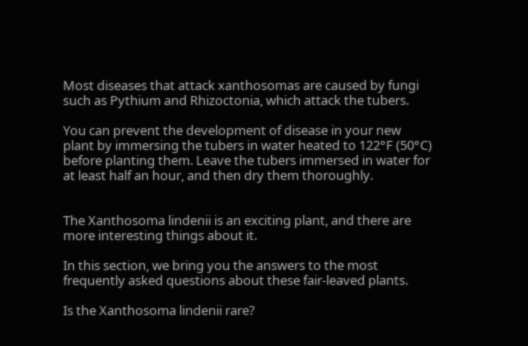Most diseases that attack xanthosomas are caused by fungi such as Pythium and Rhizoctonia, which attack the tubers.

You can prevent the development of disease in your new plant by immersing the tubers in water heated to 122°F (50°C) before planting them. Leave the tubers immersed in water for at least half an hour, and then dry them thoroughly.


The Xanthosoma lindenii is an exciting plant, and there are more interesting things about it.

In this section, we bring you the answers to the most frequently asked questions about these fair-leaved plants.

Is the Xanthosoma lindenii rare?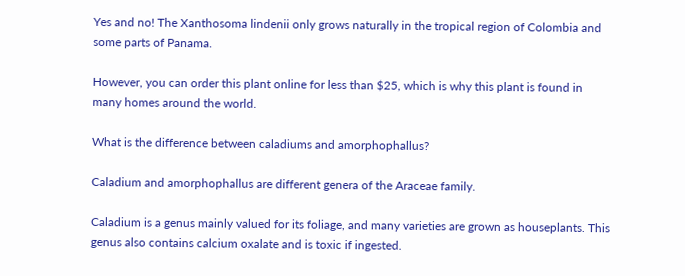Yes and no! The Xanthosoma lindenii only grows naturally in the tropical region of Colombia and some parts of Panama.

However, you can order this plant online for less than $25, which is why this plant is found in many homes around the world.

What is the difference between caladiums and amorphophallus?

Caladium and amorphophallus are different genera of the Araceae family.

Caladium is a genus mainly valued for its foliage, and many varieties are grown as houseplants. This genus also contains calcium oxalate and is toxic if ingested.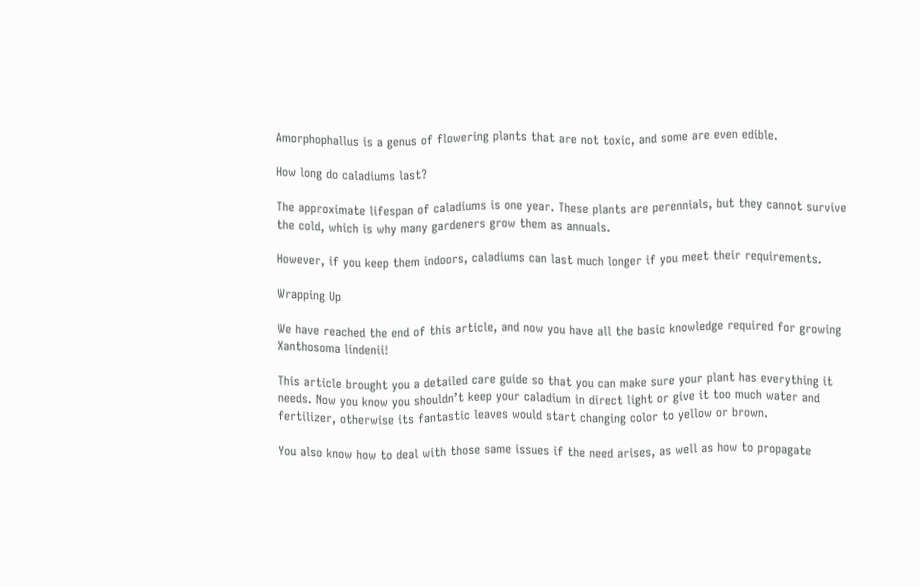Amorphophallus is a genus of flowering plants that are not toxic, and some are even edible.

How long do caladiums last?

The approximate lifespan of caladiums is one year. These plants are perennials, but they cannot survive the cold, which is why many gardeners grow them as annuals.

However, if you keep them indoors, caladiums can last much longer if you meet their requirements.

Wrapping Up

We have reached the end of this article, and now you have all the basic knowledge required for growing Xanthosoma lindenii!

This article brought you a detailed care guide so that you can make sure your plant has everything it needs. Now you know you shouldn’t keep your caladium in direct light or give it too much water and fertilizer, otherwise its fantastic leaves would start changing color to yellow or brown.

You also know how to deal with those same issues if the need arises, as well as how to propagate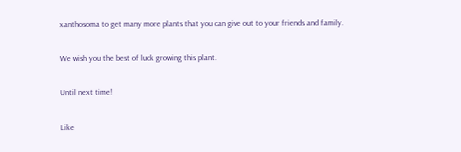xanthosoma to get many more plants that you can give out to your friends and family.

We wish you the best of luck growing this plant.

Until next time!

Like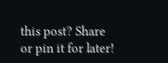this post? Share or pin it for later!